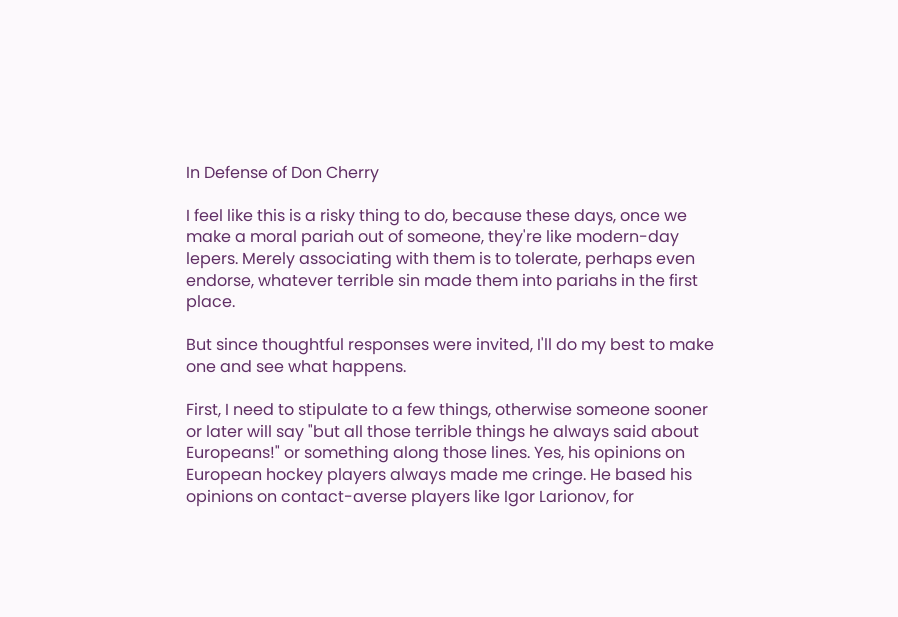In Defense of Don Cherry

I feel like this is a risky thing to do, because these days, once we make a moral pariah out of someone, they're like modern-day lepers. Merely associating with them is to tolerate, perhaps even endorse, whatever terrible sin made them into pariahs in the first place.

But since thoughtful responses were invited, I'll do my best to make one and see what happens.

First, I need to stipulate to a few things, otherwise someone sooner or later will say "but all those terrible things he always said about Europeans!" or something along those lines. Yes, his opinions on European hockey players always made me cringe. He based his opinions on contact-averse players like Igor Larionov, for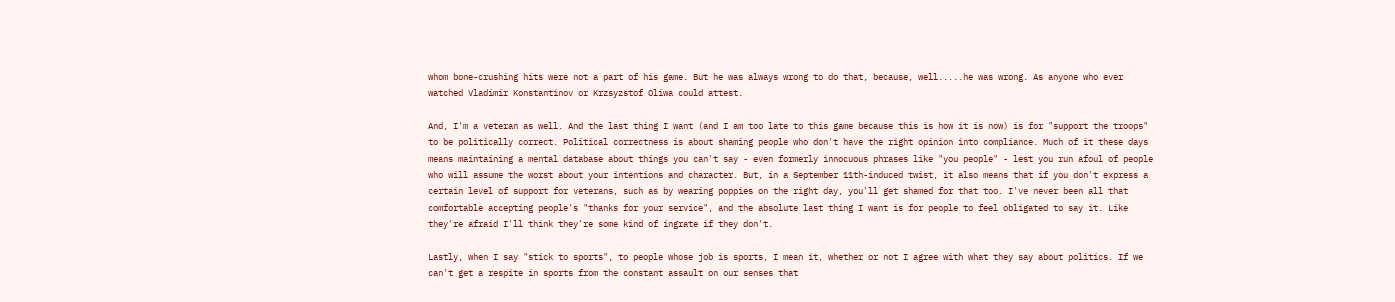whom bone-crushing hits were not a part of his game. But he was always wrong to do that, because, well.....he was wrong. As anyone who ever watched Vladimir Konstantinov or Krzsyzstof Oliwa could attest.

And, I'm a veteran as well. And the last thing I want (and I am too late to this game because this is how it is now) is for "support the troops" to be politically correct. Political correctness is about shaming people who don't have the right opinion into compliance. Much of it these days means maintaining a mental database about things you can't say - even formerly innocuous phrases like "you people" - lest you run afoul of people who will assume the worst about your intentions and character. But, in a September 11th-induced twist, it also means that if you don't express a certain level of support for veterans, such as by wearing poppies on the right day, you'll get shamed for that too. I've never been all that comfortable accepting people's "thanks for your service", and the absolute last thing I want is for people to feel obligated to say it. Like they're afraid I'll think they're some kind of ingrate if they don't.

Lastly, when I say "stick to sports", to people whose job is sports, I mean it, whether or not I agree with what they say about politics. If we can't get a respite in sports from the constant assault on our senses that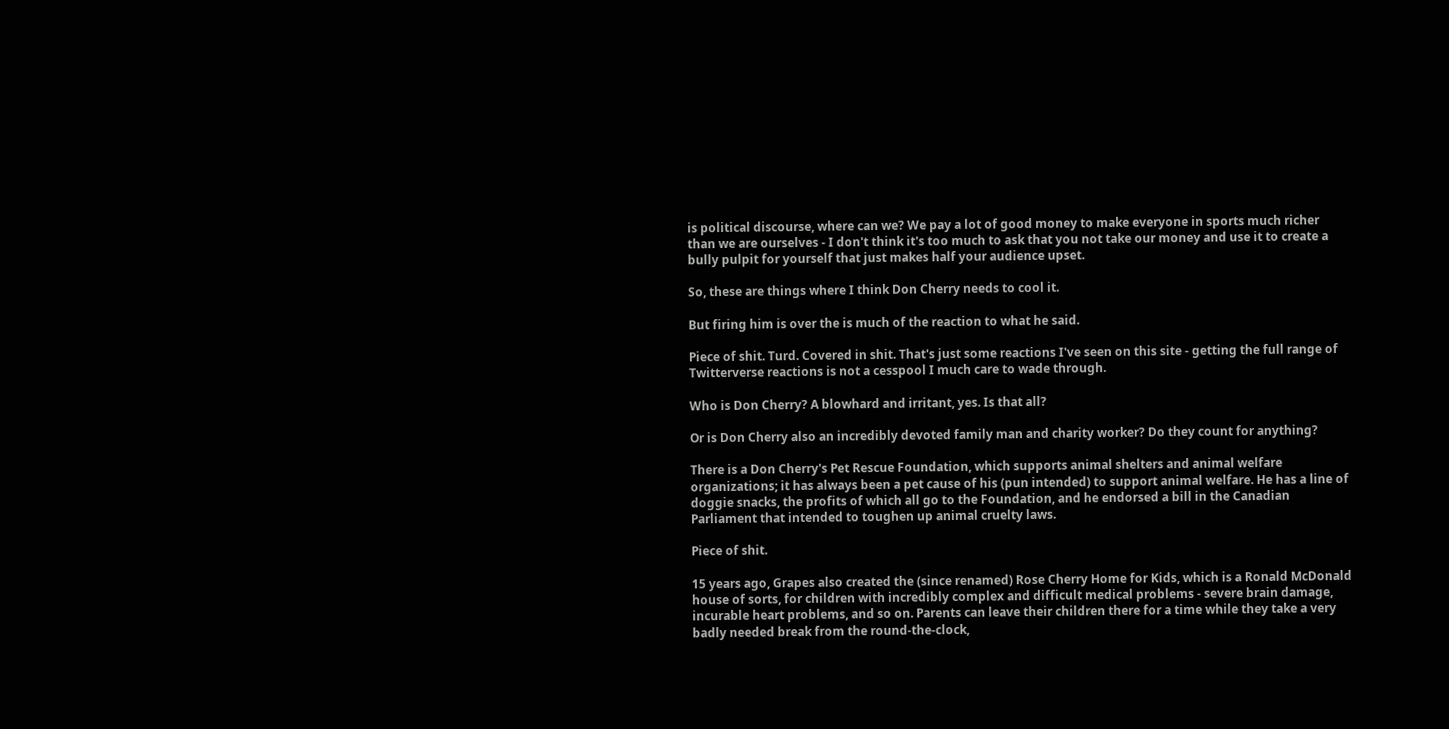is political discourse, where can we? We pay a lot of good money to make everyone in sports much richer than we are ourselves - I don't think it's too much to ask that you not take our money and use it to create a bully pulpit for yourself that just makes half your audience upset.

So, these are things where I think Don Cherry needs to cool it.

But firing him is over the is much of the reaction to what he said.

Piece of shit. Turd. Covered in shit. That's just some reactions I've seen on this site - getting the full range of Twitterverse reactions is not a cesspool I much care to wade through.

Who is Don Cherry? A blowhard and irritant, yes. Is that all?

Or is Don Cherry also an incredibly devoted family man and charity worker? Do they count for anything?

There is a Don Cherry's Pet Rescue Foundation, which supports animal shelters and animal welfare organizations; it has always been a pet cause of his (pun intended) to support animal welfare. He has a line of doggie snacks, the profits of which all go to the Foundation, and he endorsed a bill in the Canadian Parliament that intended to toughen up animal cruelty laws.

Piece of shit.

15 years ago, Grapes also created the (since renamed) Rose Cherry Home for Kids, which is a Ronald McDonald house of sorts, for children with incredibly complex and difficult medical problems - severe brain damage, incurable heart problems, and so on. Parents can leave their children there for a time while they take a very badly needed break from the round-the-clock,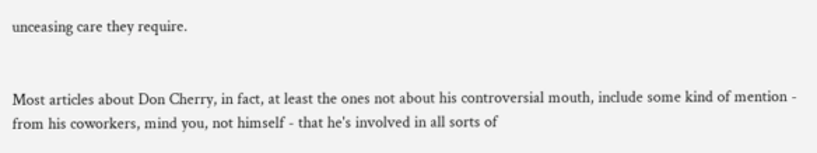unceasing care they require.


Most articles about Don Cherry, in fact, at least the ones not about his controversial mouth, include some kind of mention - from his coworkers, mind you, not himself - that he's involved in all sorts of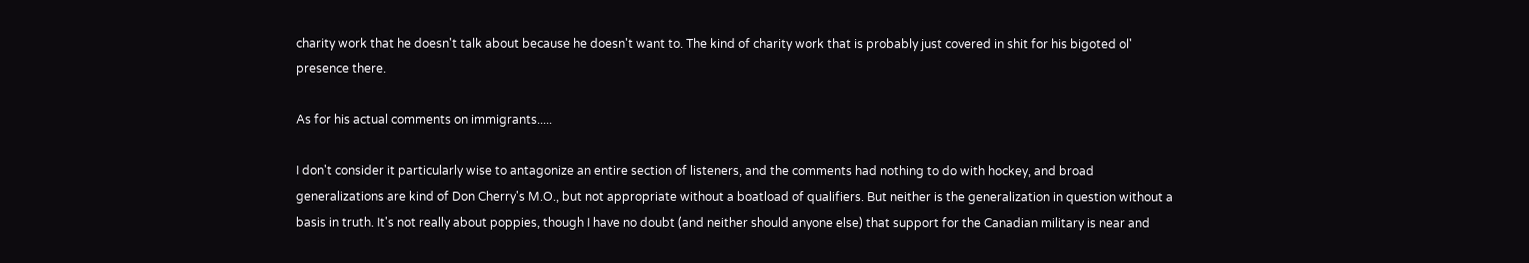charity work that he doesn't talk about because he doesn't want to. The kind of charity work that is probably just covered in shit for his bigoted ol' presence there.

As for his actual comments on immigrants.....

I don't consider it particularly wise to antagonize an entire section of listeners, and the comments had nothing to do with hockey, and broad generalizations are kind of Don Cherry's M.O., but not appropriate without a boatload of qualifiers. But neither is the generalization in question without a basis in truth. It's not really about poppies, though I have no doubt (and neither should anyone else) that support for the Canadian military is near and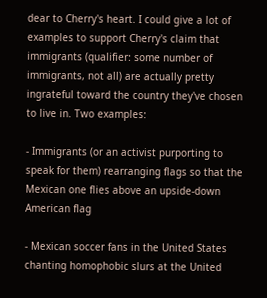dear to Cherry's heart. I could give a lot of examples to support Cherry's claim that immigrants (qualifier: some number of immigrants, not all) are actually pretty ingrateful toward the country they've chosen to live in. Two examples:

- Immigrants (or an activist purporting to speak for them) rearranging flags so that the Mexican one flies above an upside-down American flag

- Mexican soccer fans in the United States chanting homophobic slurs at the United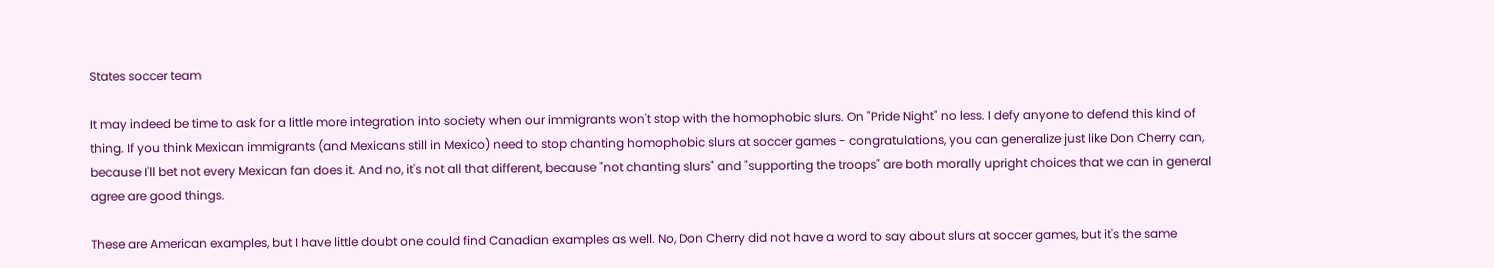States soccer team

It may indeed be time to ask for a little more integration into society when our immigrants won't stop with the homophobic slurs. On "Pride Night" no less. I defy anyone to defend this kind of thing. If you think Mexican immigrants (and Mexicans still in Mexico) need to stop chanting homophobic slurs at soccer games - congratulations, you can generalize just like Don Cherry can, because I'll bet not every Mexican fan does it. And no, it's not all that different, because "not chanting slurs" and "supporting the troops" are both morally upright choices that we can in general agree are good things.

These are American examples, but I have little doubt one could find Canadian examples as well. No, Don Cherry did not have a word to say about slurs at soccer games, but it's the same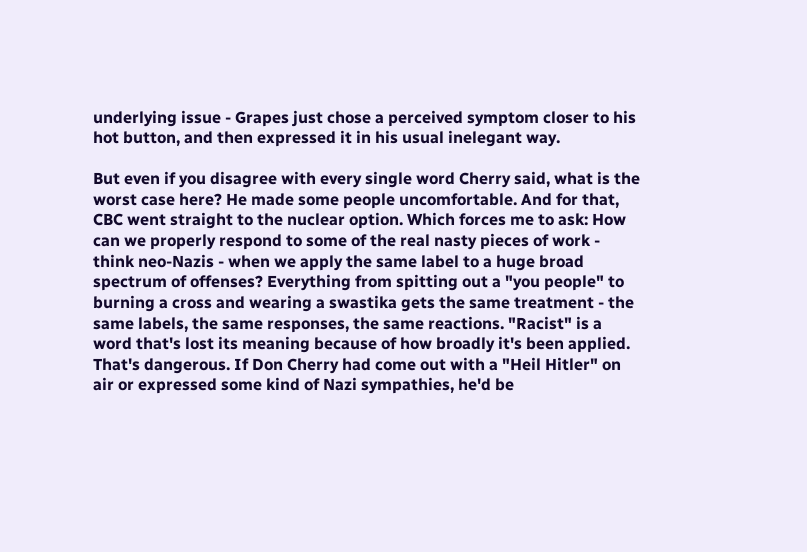underlying issue - Grapes just chose a perceived symptom closer to his hot button, and then expressed it in his usual inelegant way.

But even if you disagree with every single word Cherry said, what is the worst case here? He made some people uncomfortable. And for that, CBC went straight to the nuclear option. Which forces me to ask: How can we properly respond to some of the real nasty pieces of work - think neo-Nazis - when we apply the same label to a huge broad spectrum of offenses? Everything from spitting out a "you people" to burning a cross and wearing a swastika gets the same treatment - the same labels, the same responses, the same reactions. "Racist" is a word that's lost its meaning because of how broadly it's been applied. That's dangerous. If Don Cherry had come out with a "Heil Hitler" on air or expressed some kind of Nazi sympathies, he'd be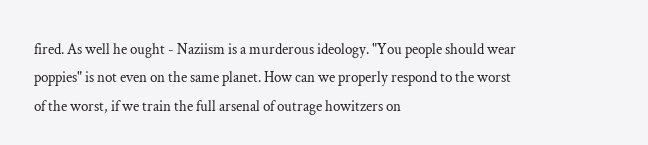fired. As well he ought - Naziism is a murderous ideology. "You people should wear poppies" is not even on the same planet. How can we properly respond to the worst of the worst, if we train the full arsenal of outrage howitzers on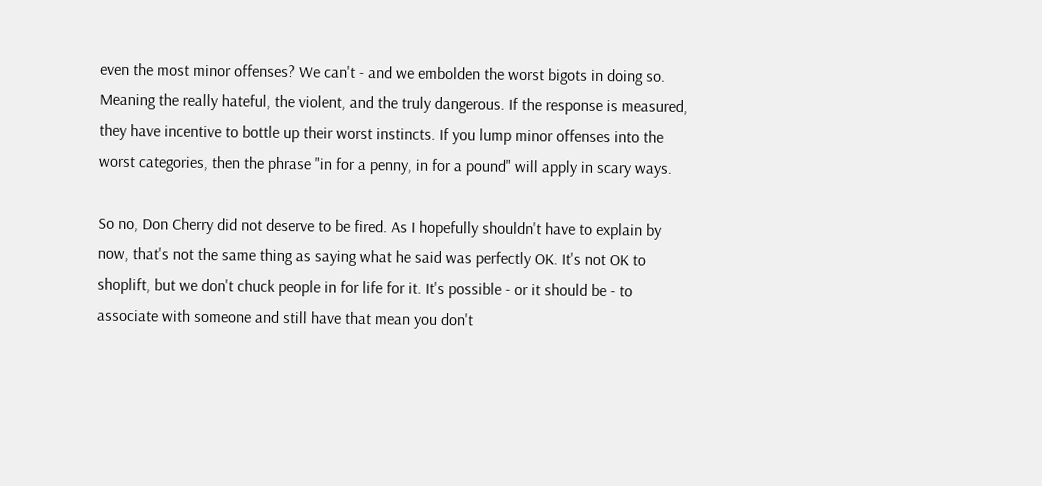even the most minor offenses? We can't - and we embolden the worst bigots in doing so. Meaning the really hateful, the violent, and the truly dangerous. If the response is measured, they have incentive to bottle up their worst instincts. If you lump minor offenses into the worst categories, then the phrase "in for a penny, in for a pound" will apply in scary ways.

So no, Don Cherry did not deserve to be fired. As I hopefully shouldn't have to explain by now, that's not the same thing as saying what he said was perfectly OK. It's not OK to shoplift, but we don't chuck people in for life for it. It's possible - or it should be - to associate with someone and still have that mean you don't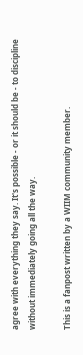agree with everything they say. It's possible - or it should be - to discipline without immediately going all the way.

This is a fanpost written by a WIIM community member.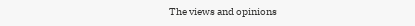The views and opinions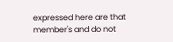expressed here are that member's and do not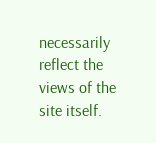necessarily reflect the views of the site itself.